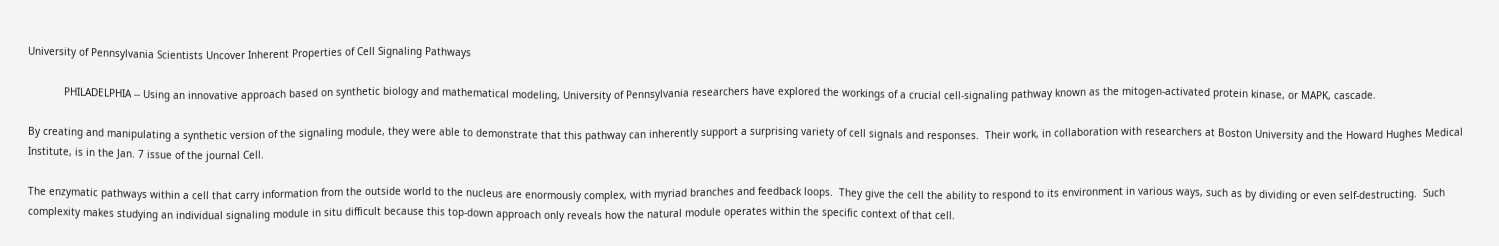University of Pennsylvania Scientists Uncover Inherent Properties of Cell Signaling Pathways

            PHILADELPHIA -- Using an innovative approach based on synthetic biology and mathematical modeling, University of Pennsylvania researchers have explored the workings of a crucial cell-signaling pathway known as the mitogen-activated protein kinase, or MAPK, cascade.

By creating and manipulating a synthetic version of the signaling module, they were able to demonstrate that this pathway can inherently support a surprising variety of cell signals and responses.  Their work, in collaboration with researchers at Boston University and the Howard Hughes Medical Institute, is in the Jan. 7 issue of the journal Cell.

The enzymatic pathways within a cell that carry information from the outside world to the nucleus are enormously complex, with myriad branches and feedback loops.  They give the cell the ability to respond to its environment in various ways, such as by dividing or even self-destructing.  Such complexity makes studying an individual signaling module in situ difficult because this top-down approach only reveals how the natural module operates within the specific context of that cell.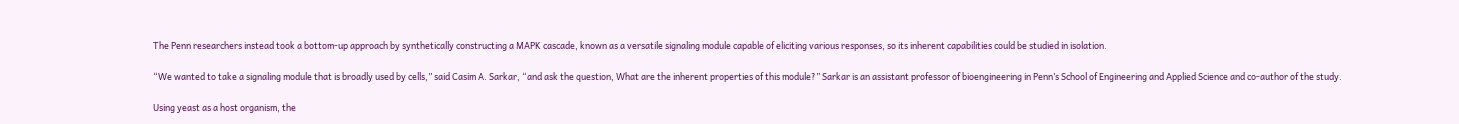The Penn researchers instead took a bottom-up approach by synthetically constructing a MAPK cascade, known as a versatile signaling module capable of eliciting various responses, so its inherent capabilities could be studied in isolation.

“We wanted to take a signaling module that is broadly used by cells,” said Casim A. Sarkar, “and ask the question, What are the inherent properties of this module?” Sarkar is an assistant professor of bioengineering in Penn’s School of Engineering and Applied Science and co-author of the study.

Using yeast as a host organism, the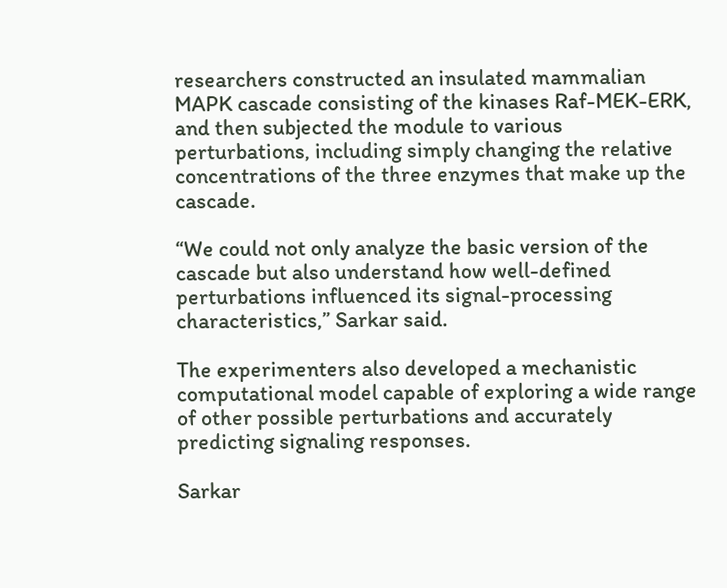researchers constructed an insulated mammalian MAPK cascade consisting of the kinases Raf-MEK-ERK, and then subjected the module to various perturbations, including simply changing the relative concentrations of the three enzymes that make up the cascade.

“We could not only analyze the basic version of the cascade but also understand how well-defined perturbations influenced its signal-processing characteristics,” Sarkar said.

The experimenters also developed a mechanistic computational model capable of exploring a wide range of other possible perturbations and accurately predicting signaling responses.

Sarkar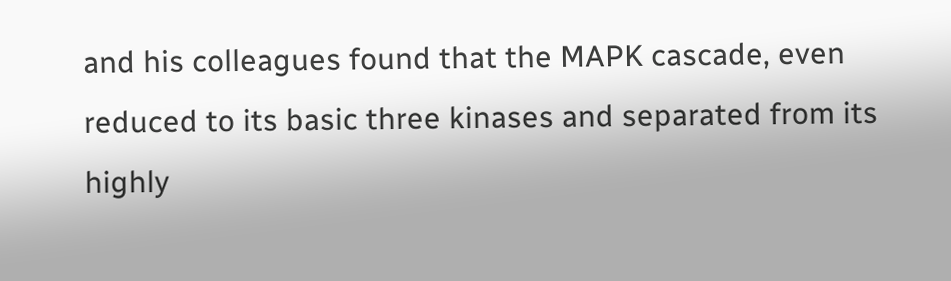and his colleagues found that the MAPK cascade, even reduced to its basic three kinases and separated from its highly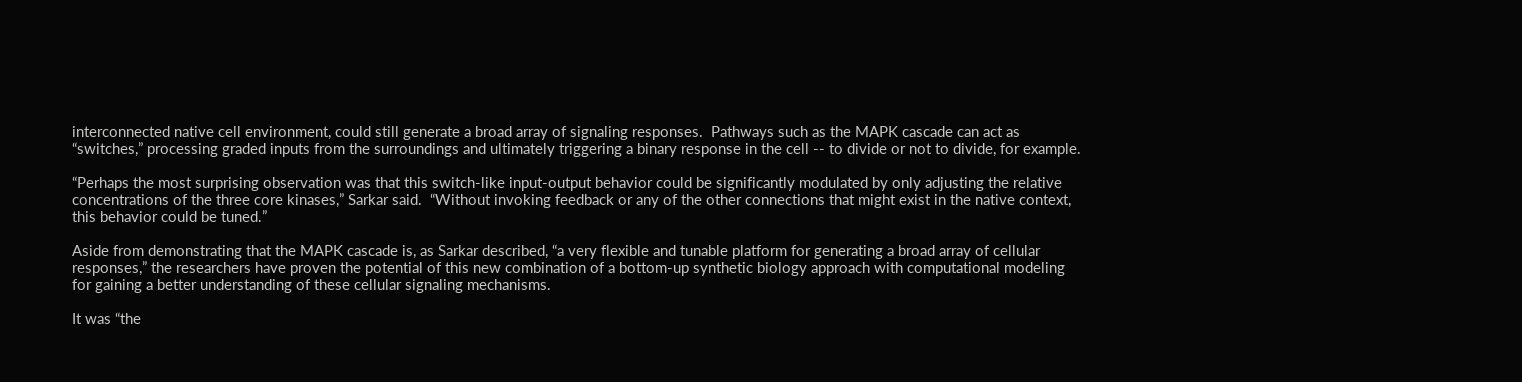interconnected native cell environment, could still generate a broad array of signaling responses.  Pathways such as the MAPK cascade can act as “switches,” processing graded inputs from the surroundings and ultimately triggering a binary response in the cell -- to divide or not to divide, for example.

“Perhaps the most surprising observation was that this switch-like input-output behavior could be significantly modulated by only adjusting the relative concentrations of the three core kinases,” Sarkar said.  “Without invoking feedback or any of the other connections that might exist in the native context, this behavior could be tuned.”

Aside from demonstrating that the MAPK cascade is, as Sarkar described, “a very flexible and tunable platform for generating a broad array of cellular responses,” the researchers have proven the potential of this new combination of a bottom-up synthetic biology approach with computational modeling for gaining a better understanding of these cellular signaling mechanisms.

It was “the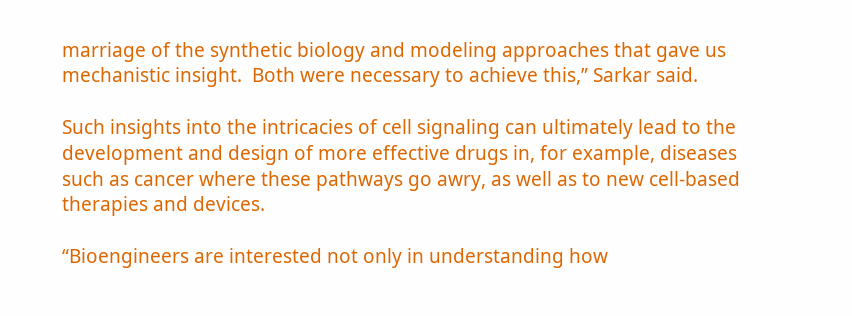marriage of the synthetic biology and modeling approaches that gave us mechanistic insight.  Both were necessary to achieve this,” Sarkar said.

Such insights into the intricacies of cell signaling can ultimately lead to the development and design of more effective drugs in, for example, diseases such as cancer where these pathways go awry, as well as to new cell-based therapies and devices.

“Bioengineers are interested not only in understanding how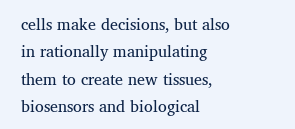cells make decisions, but also in rationally manipulating them to create new tissues, biosensors and biological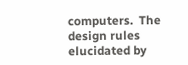computers.  The design rules elucidated by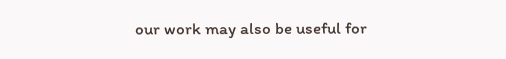our work may also be useful for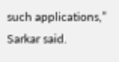such applications,” Sarkar said.